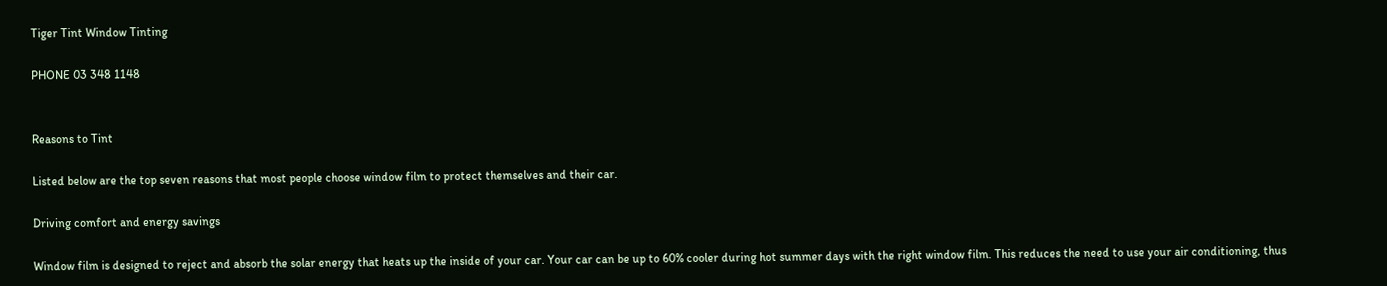Tiger Tint Window Tinting

PHONE 03 348 1148


Reasons to Tint

Listed below are the top seven reasons that most people choose window film to protect themselves and their car.

Driving comfort and energy savings

Window film is designed to reject and absorb the solar energy that heats up the inside of your car. Your car can be up to 60% cooler during hot summer days with the right window film. This reduces the need to use your air conditioning, thus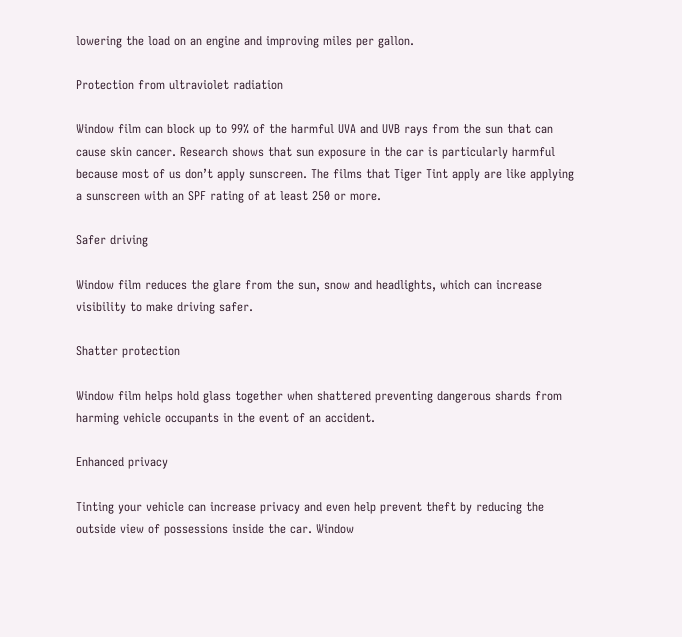lowering the load on an engine and improving miles per gallon.

Protection from ultraviolet radiation

Window film can block up to 99% of the harmful UVA and UVB rays from the sun that can cause skin cancer. Research shows that sun exposure in the car is particularly harmful because most of us don’t apply sunscreen. The films that Tiger Tint apply are like applying a sunscreen with an SPF rating of at least 250 or more.

Safer driving

Window film reduces the glare from the sun, snow and headlights, which can increase visibility to make driving safer.

Shatter protection

Window film helps hold glass together when shattered preventing dangerous shards from harming vehicle occupants in the event of an accident.

Enhanced privacy

Tinting your vehicle can increase privacy and even help prevent theft by reducing the outside view of possessions inside the car. Window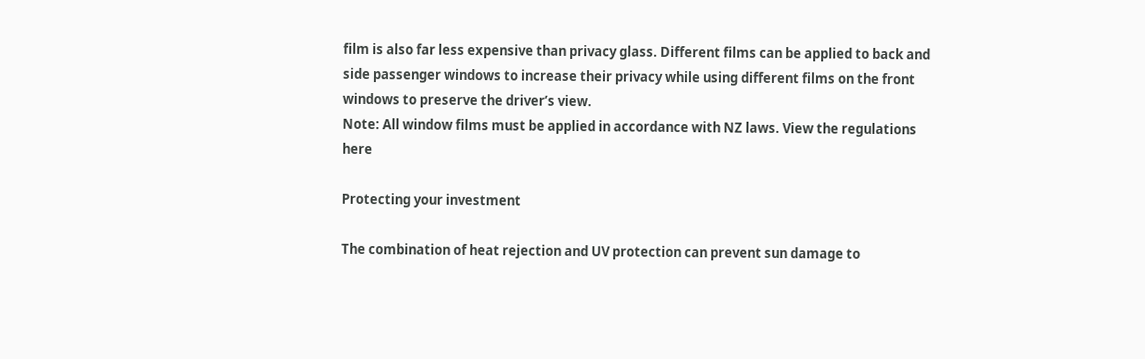film is also far less expensive than privacy glass. Different films can be applied to back and side passenger windows to increase their privacy while using different films on the front windows to preserve the driver’s view.
Note: All window films must be applied in accordance with NZ laws. View the regulations here

Protecting your investment

The combination of heat rejection and UV protection can prevent sun damage to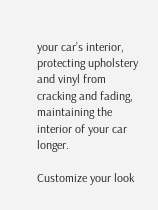your car’s interior, protecting upholstery and vinyl from cracking and fading, maintaining the interior of your car longer.

Customize your look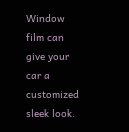Window film can give your car a customized sleek look.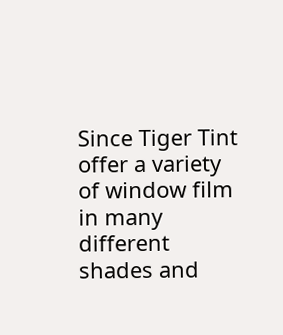Since Tiger Tint offer a variety of window film in many different shades and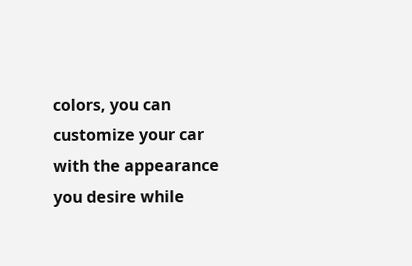colors, you can customize your car with the appearance you desire while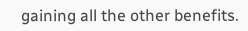gaining all the other benefits.